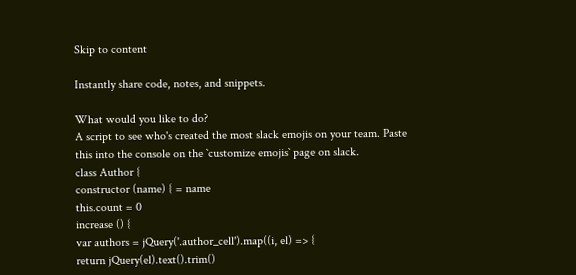Skip to content

Instantly share code, notes, and snippets.

What would you like to do?
A script to see who's created the most slack emojis on your team. Paste this into the console on the `customize emojis` page on slack.
class Author {
constructor (name) { = name
this.count = 0
increase () {
var authors = jQuery('.author_cell').map((i, el) => {
return jQuery(el).text().trim()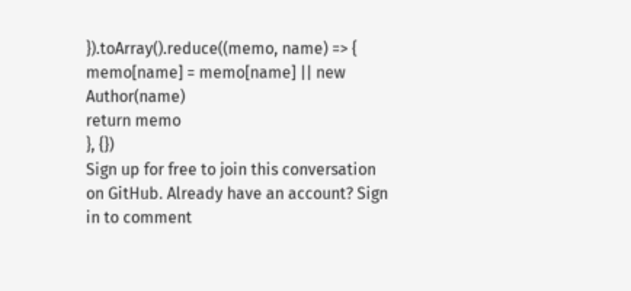}).toArray().reduce((memo, name) => {
memo[name] = memo[name] || new Author(name)
return memo
}, {})
Sign up for free to join this conversation on GitHub. Already have an account? Sign in to comment